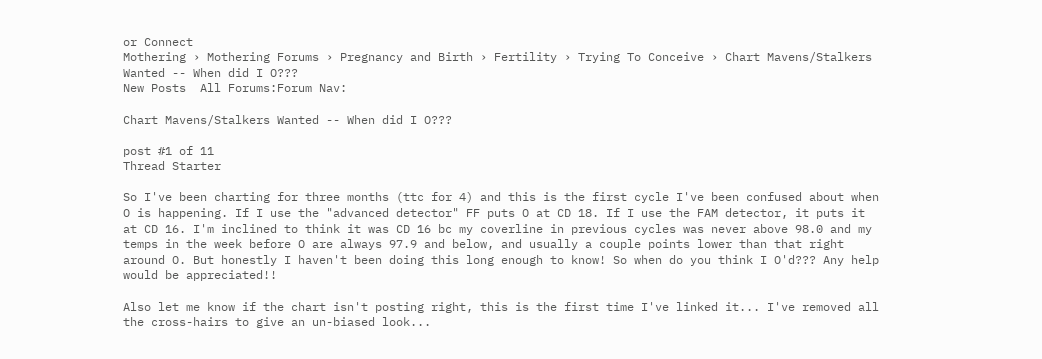or Connect
Mothering › Mothering Forums › Pregnancy and Birth › Fertility › Trying To Conceive › Chart Mavens/Stalkers Wanted -- When did I O???
New Posts  All Forums:Forum Nav:

Chart Mavens/Stalkers Wanted -- When did I O???

post #1 of 11
Thread Starter

So I've been charting for three months (ttc for 4) and this is the first cycle I've been confused about when O is happening. If I use the "advanced detector" FF puts O at CD 18. If I use the FAM detector, it puts it at CD 16. I'm inclined to think it was CD 16 bc my coverline in previous cycles was never above 98.0 and my temps in the week before O are always 97.9 and below, and usually a couple points lower than that right around O. But honestly I haven't been doing this long enough to know! So when do you think I O'd??? Any help would be appreciated!!

Also let me know if the chart isn't posting right, this is the first time I've linked it... I've removed all the cross-hairs to give an un-biased look...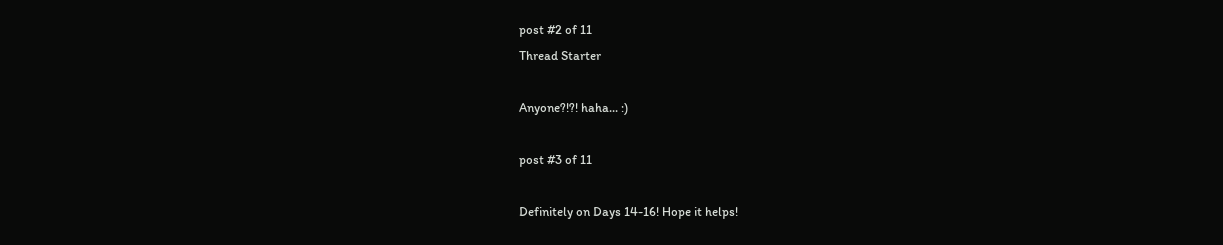post #2 of 11
Thread Starter

Anyone?!?! haha... :)

post #3 of 11

Definitely on Days 14-16! Hope it helps!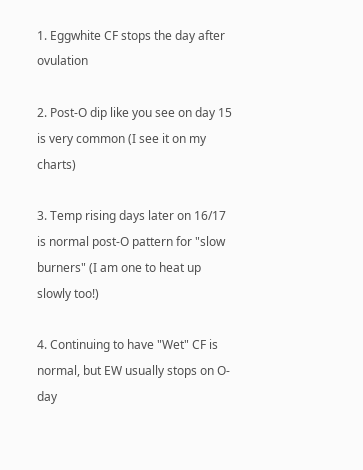1. Eggwhite CF stops the day after ovulation

2. Post-O dip like you see on day 15 is very common (I see it on my charts)

3. Temp rising days later on 16/17 is normal post-O pattern for "slow burners" (I am one to heat up slowly too!)

4. Continuing to have "Wet" CF is normal, but EW usually stops on O-day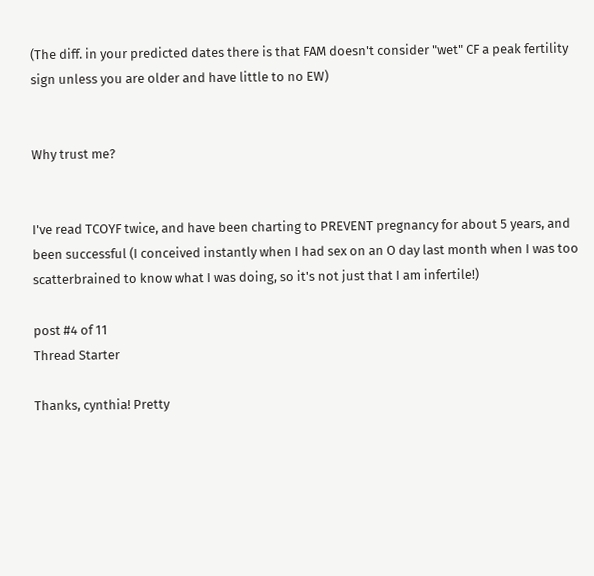(The diff. in your predicted dates there is that FAM doesn't consider "wet" CF a peak fertility sign unless you are older and have little to no EW)


Why trust me?


I've read TCOYF twice, and have been charting to PREVENT pregnancy for about 5 years, and been successful (I conceived instantly when I had sex on an O day last month when I was too scatterbrained to know what I was doing, so it's not just that I am infertile!)

post #4 of 11
Thread Starter

Thanks, cynthia! Pretty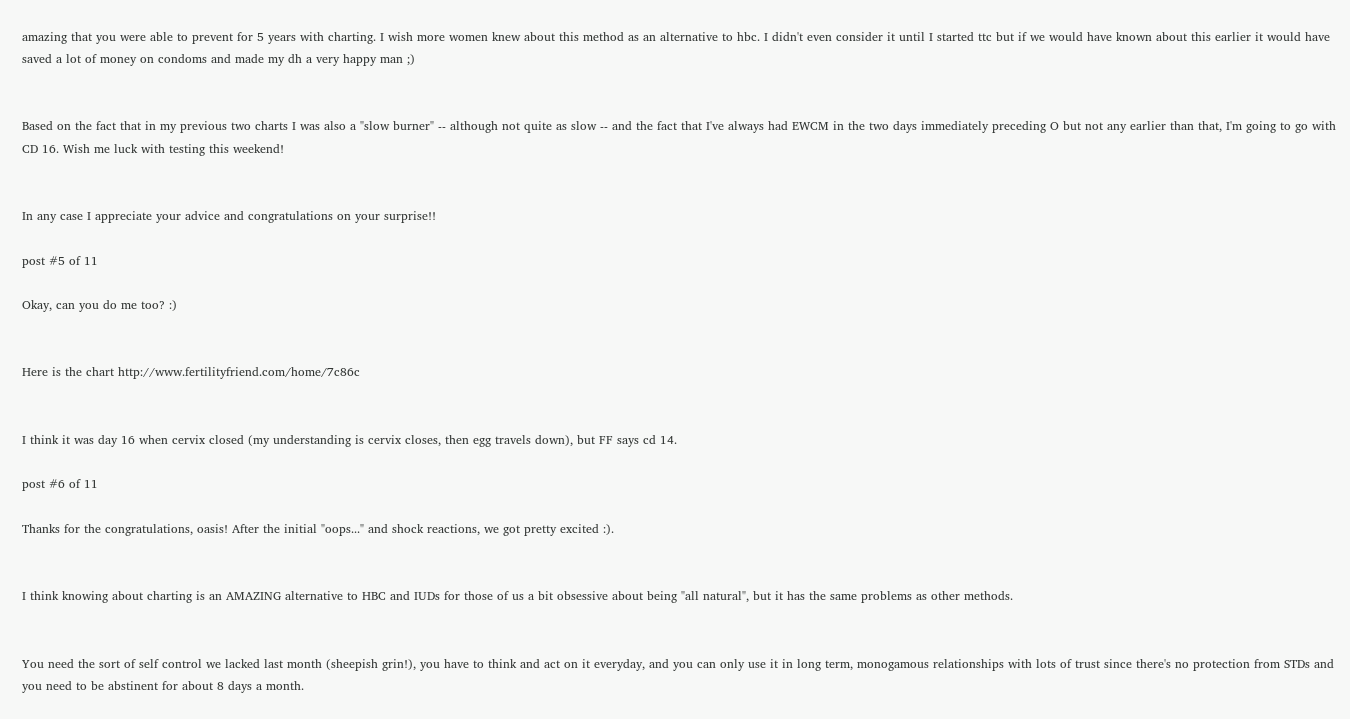amazing that you were able to prevent for 5 years with charting. I wish more women knew about this method as an alternative to hbc. I didn't even consider it until I started ttc but if we would have known about this earlier it would have saved a lot of money on condoms and made my dh a very happy man ;)


Based on the fact that in my previous two charts I was also a "slow burner" -- although not quite as slow -- and the fact that I've always had EWCM in the two days immediately preceding O but not any earlier than that, I'm going to go with CD 16. Wish me luck with testing this weekend!


In any case I appreciate your advice and congratulations on your surprise!!

post #5 of 11

Okay, can you do me too? :)


Here is the chart http://www.fertilityfriend.com/home/7c86c


I think it was day 16 when cervix closed (my understanding is cervix closes, then egg travels down), but FF says cd 14.

post #6 of 11

Thanks for the congratulations, oasis! After the initial "oops..." and shock reactions, we got pretty excited :).


I think knowing about charting is an AMAZING alternative to HBC and IUDs for those of us a bit obsessive about being "all natural", but it has the same problems as other methods.


You need the sort of self control we lacked last month (sheepish grin!), you have to think and act on it everyday, and you can only use it in long term, monogamous relationships with lots of trust since there's no protection from STDs and you need to be abstinent for about 8 days a month.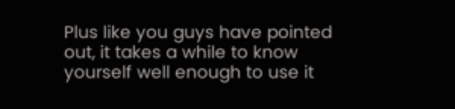Plus like you guys have pointed out, it takes a while to know yourself well enough to use it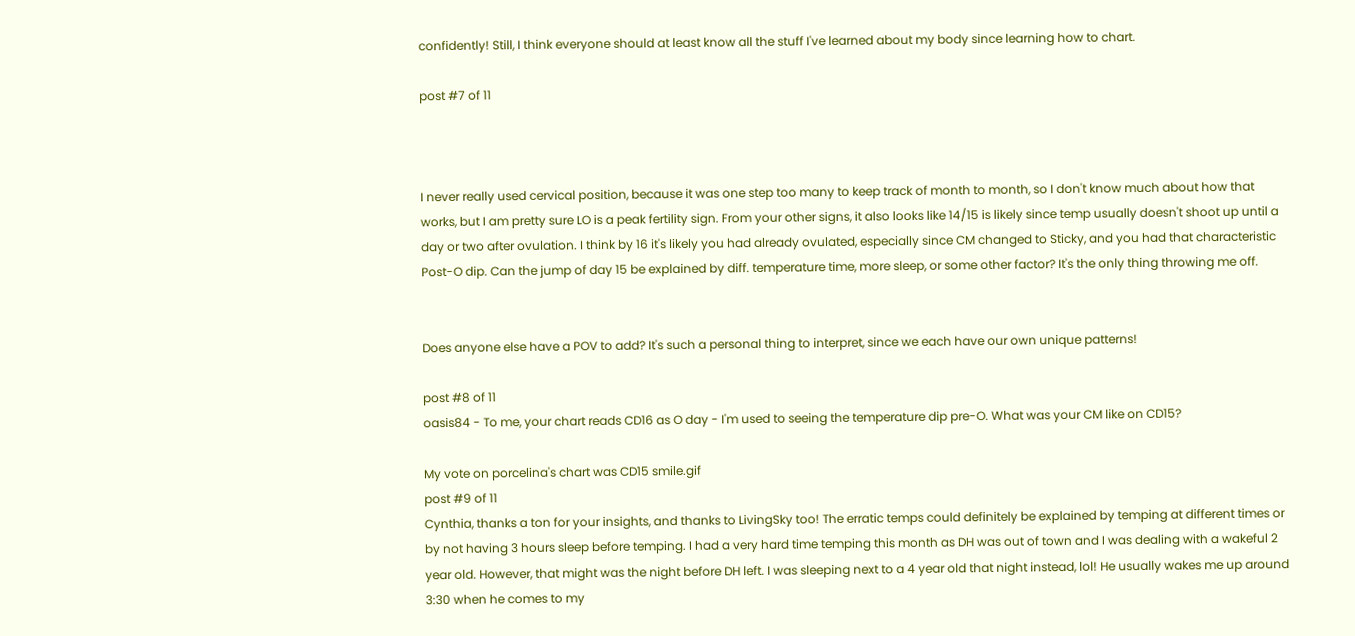confidently! Still, I think everyone should at least know all the stuff I've learned about my body since learning how to chart.

post #7 of 11



I never really used cervical position, because it was one step too many to keep track of month to month, so I don't know much about how that works, but I am pretty sure LO is a peak fertility sign. From your other signs, it also looks like 14/15 is likely since temp usually doesn't shoot up until a day or two after ovulation. I think by 16 it's likely you had already ovulated, especially since CM changed to Sticky, and you had that characteristic Post-O dip. Can the jump of day 15 be explained by diff. temperature time, more sleep, or some other factor? It's the only thing throwing me off.


Does anyone else have a POV to add? It's such a personal thing to interpret, since we each have our own unique patterns!

post #8 of 11
oasis84 - To me, your chart reads CD16 as O day - I'm used to seeing the temperature dip pre-O. What was your CM like on CD15?

My vote on porcelina's chart was CD15 smile.gif
post #9 of 11
Cynthia, thanks a ton for your insights, and thanks to LivingSky too! The erratic temps could definitely be explained by temping at different times or by not having 3 hours sleep before temping. I had a very hard time temping this month as DH was out of town and I was dealing with a wakeful 2 year old. However, that might was the night before DH left. I was sleeping next to a 4 year old that night instead, lol! He usually wakes me up around 3:30 when he comes to my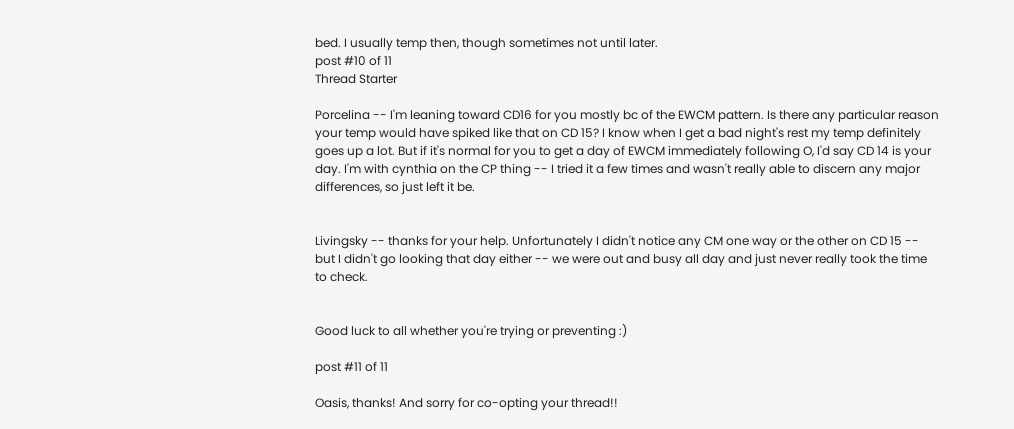bed. I usually temp then, though sometimes not until later.
post #10 of 11
Thread Starter

Porcelina -- I'm leaning toward CD16 for you mostly bc of the EWCM pattern. Is there any particular reason your temp would have spiked like that on CD 15? I know when I get a bad night's rest my temp definitely goes up a lot. But if it's normal for you to get a day of EWCM immediately following O, I'd say CD 14 is your day. I'm with cynthia on the CP thing -- I tried it a few times and wasn't really able to discern any major differences, so just left it be.


Livingsky -- thanks for your help. Unfortunately I didn't notice any CM one way or the other on CD 15 -- but I didn't go looking that day either -- we were out and busy all day and just never really took the time to check.


Good luck to all whether you're trying or preventing :)

post #11 of 11

Oasis, thanks! And sorry for co-opting your thread!!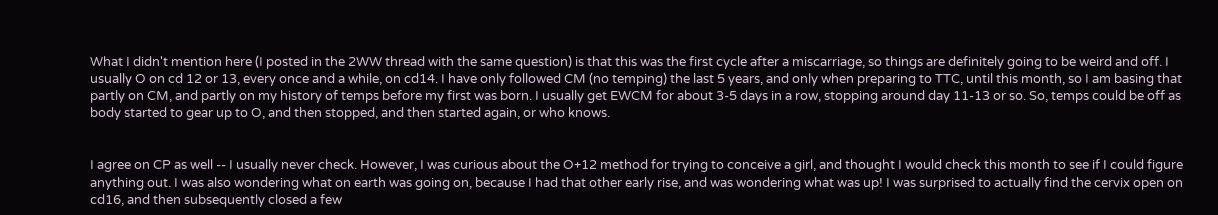What I didn't mention here (I posted in the 2WW thread with the same question) is that this was the first cycle after a miscarriage, so things are definitely going to be weird and off. I usually O on cd 12 or 13, every once and a while, on cd14. I have only followed CM (no temping) the last 5 years, and only when preparing to TTC, until this month, so I am basing that partly on CM, and partly on my history of temps before my first was born. I usually get EWCM for about 3-5 days in a row, stopping around day 11-13 or so. So, temps could be off as body started to gear up to O, and then stopped, and then started again, or who knows.


I agree on CP as well -- I usually never check. However, I was curious about the O+12 method for trying to conceive a girl, and thought I would check this month to see if I could figure anything out. I was also wondering what on earth was going on, because I had that other early rise, and was wondering what was up! I was surprised to actually find the cervix open on cd16, and then subsequently closed a few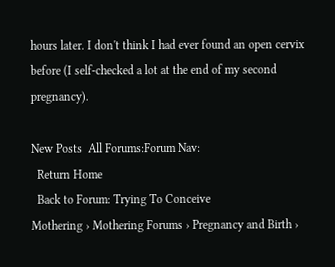hours later. I don't think I had ever found an open cervix before (I self-checked a lot at the end of my second pregnancy).

New Posts  All Forums:Forum Nav:
  Return Home
  Back to Forum: Trying To Conceive
Mothering › Mothering Forums › Pregnancy and Birth ›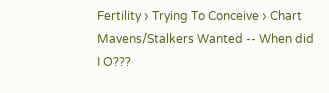Fertility › Trying To Conceive › Chart Mavens/Stalkers Wanted -- When did I O???